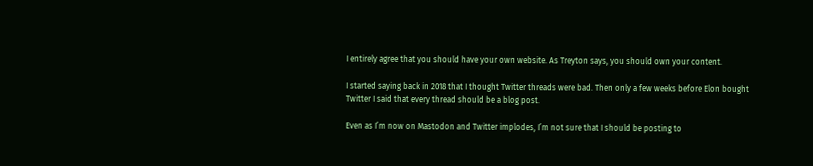I entirely agree that you should have your own website. As Treyton says, you should own your content.

I started saying back in 2018 that I thought Twitter threads were bad. Then only a few weeks before Elon bought Twitter I said that every thread should be a blog post.

Even as I’m now on Mastodon and Twitter implodes, I’m not sure that I should be posting to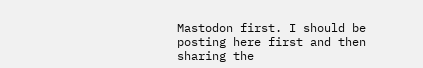Mastodon first. I should be posting here first and then sharing the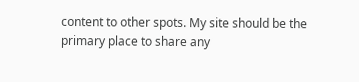content to other spots. My site should be the primary place to share any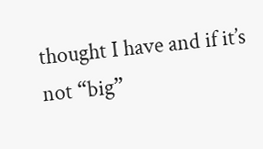thought I have and if it’s not “big”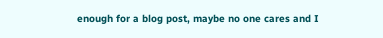enough for a blog post, maybe no one cares and I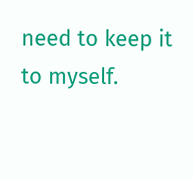need to keep it to myself.